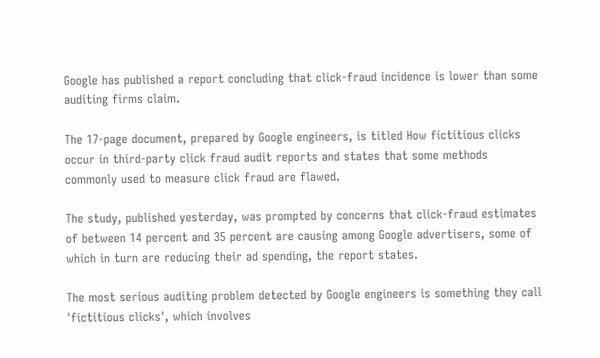Google has published a report concluding that click-fraud incidence is lower than some auditing firms claim.

The 17-page document, prepared by Google engineers, is titled How fictitious clicks occur in third-party click fraud audit reports and states that some methods commonly used to measure click fraud are flawed.

The study, published yesterday, was prompted by concerns that click-fraud estimates of between 14 percent and 35 percent are causing among Google advertisers, some of which in turn are reducing their ad spending, the report states.

The most serious auditing problem detected by Google engineers is something they call 'fictitious clicks', which involves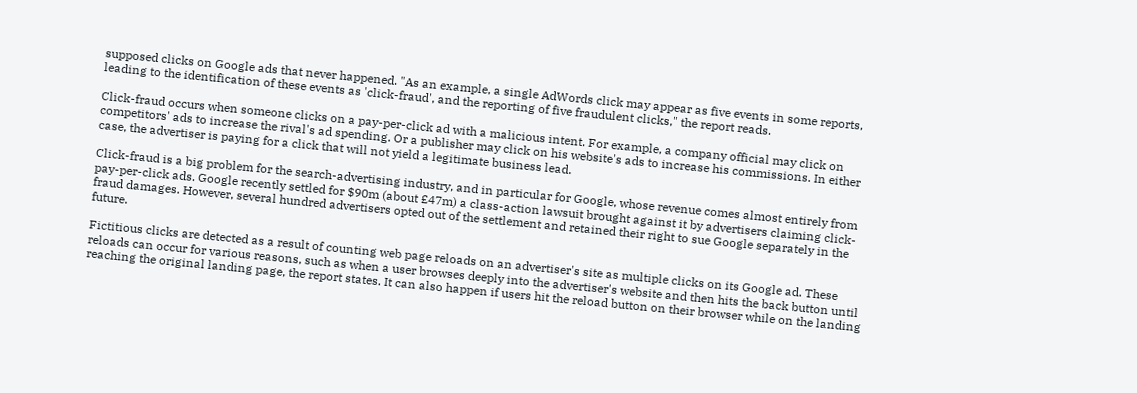supposed clicks on Google ads that never happened. "As an example, a single AdWords click may appear as five events in some reports, leading to the identification of these events as 'click-fraud', and the reporting of five fraudulent clicks," the report reads.

Click-fraud occurs when someone clicks on a pay-per-click ad with a malicious intent. For example, a company official may click on competitors' ads to increase the rival's ad spending. Or a publisher may click on his website's ads to increase his commissions. In either case, the advertiser is paying for a click that will not yield a legitimate business lead.

Click-fraud is a big problem for the search-advertising industry, and in particular for Google, whose revenue comes almost entirely from pay-per-click ads. Google recently settled for $90m (about £47m) a class-action lawsuit brought against it by advertisers claiming click-fraud damages. However, several hundred advertisers opted out of the settlement and retained their right to sue Google separately in the future.

Fictitious clicks are detected as a result of counting web page reloads on an advertiser's site as multiple clicks on its Google ad. These reloads can occur for various reasons, such as when a user browses deeply into the advertiser's website and then hits the back button until reaching the original landing page, the report states. It can also happen if users hit the reload button on their browser while on the landing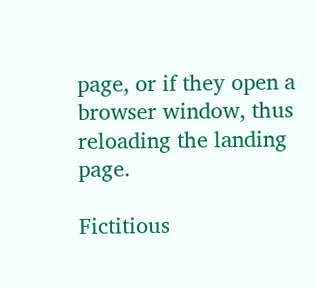page, or if they open a browser window, thus reloading the landing page.

Fictitious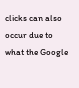clicks can also occur due to what the Google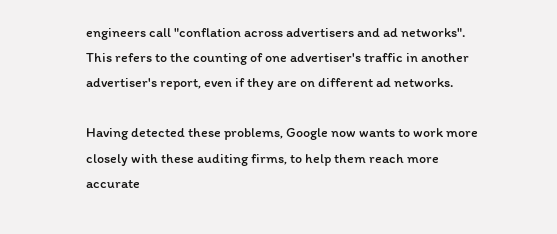engineers call "conflation across advertisers and ad networks". This refers to the counting of one advertiser's traffic in another advertiser's report, even if they are on different ad networks.

Having detected these problems, Google now wants to work more closely with these auditing firms, to help them reach more accurate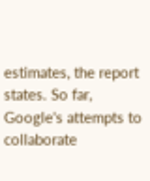estimates, the report states. So far, Google's attempts to collaborate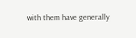with them have generally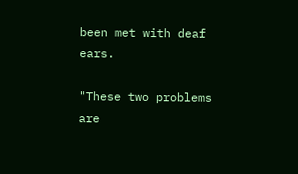been met with deaf ears.

"These two problems are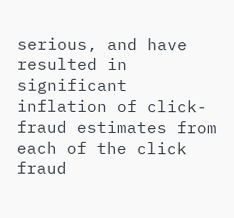serious, and have resulted in significant inflation of click-fraud estimates from each of the click fraud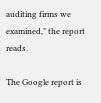auditing firms we examined," the report reads.

The Google report is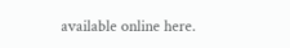available online here.